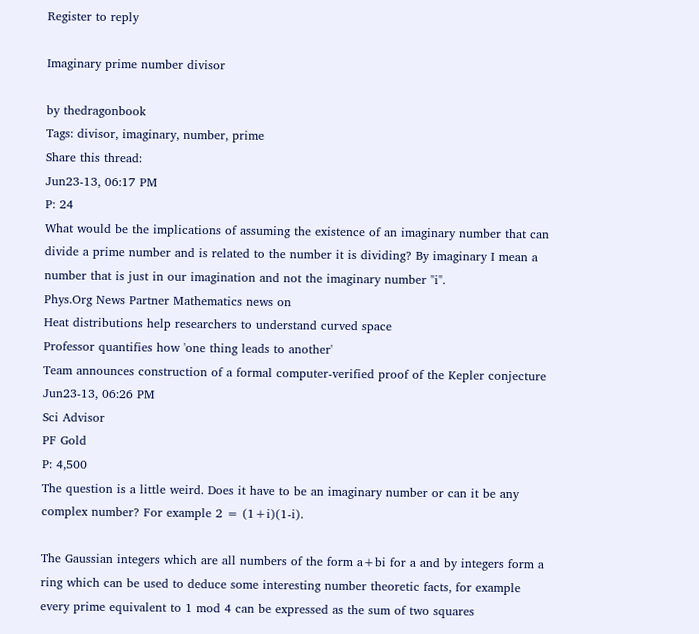Register to reply

Imaginary prime number divisor

by thedragonbook
Tags: divisor, imaginary, number, prime
Share this thread:
Jun23-13, 06:17 PM
P: 24
What would be the implications of assuming the existence of an imaginary number that can divide a prime number and is related to the number it is dividing? By imaginary I mean a number that is just in our imagination and not the imaginary number "i".
Phys.Org News Partner Mathematics news on
Heat distributions help researchers to understand curved space
Professor quantifies how 'one thing leads to another'
Team announces construction of a formal computer-verified proof of the Kepler conjecture
Jun23-13, 06:26 PM
Sci Advisor
PF Gold
P: 4,500
The question is a little weird. Does it have to be an imaginary number or can it be any complex number? For example 2 = (1+i)(1-i).

The Gaussian integers which are all numbers of the form a+bi for a and by integers form a ring which can be used to deduce some interesting number theoretic facts, for example every prime equivalent to 1 mod 4 can be expressed as the sum of two squares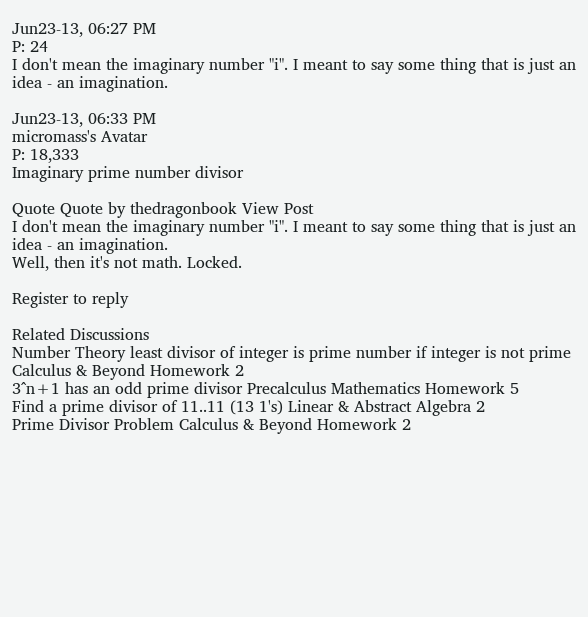Jun23-13, 06:27 PM
P: 24
I don't mean the imaginary number "i". I meant to say some thing that is just an idea - an imagination.

Jun23-13, 06:33 PM
micromass's Avatar
P: 18,333
Imaginary prime number divisor

Quote Quote by thedragonbook View Post
I don't mean the imaginary number "i". I meant to say some thing that is just an idea - an imagination.
Well, then it's not math. Locked.

Register to reply

Related Discussions
Number Theory least divisor of integer is prime number if integer is not prime Calculus & Beyond Homework 2
3^n+1 has an odd prime divisor Precalculus Mathematics Homework 5
Find a prime divisor of 11..11 (13 1's) Linear & Abstract Algebra 2
Prime Divisor Problem Calculus & Beyond Homework 2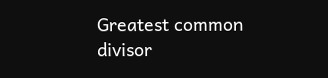Greatest common divisor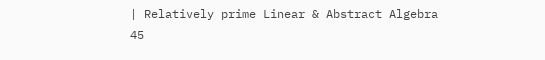| Relatively prime Linear & Abstract Algebra 45